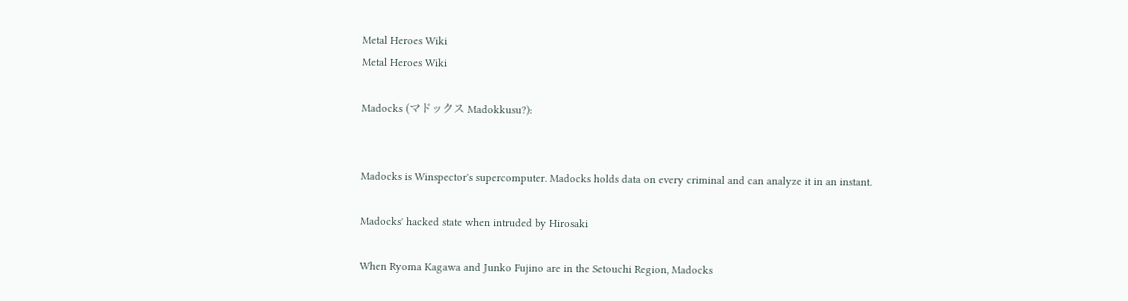Metal Heroes Wiki
Metal Heroes Wiki

Madocks (マドックス Madokkusu?):


Madocks is Winspector's supercomputer. Madocks holds data on every criminal and can analyze it in an instant.

Madocks' hacked state when intruded by Hirosaki

When Ryoma Kagawa and Junko Fujino are in the Setouchi Region, Madocks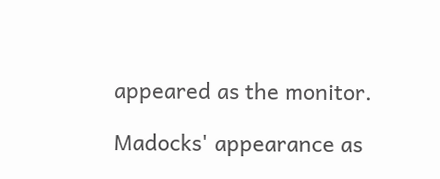appeared as the monitor.

Madocks' appearance as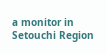a monitor in Setouchi Region